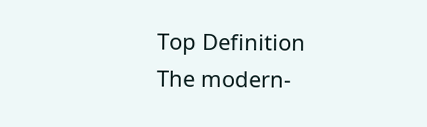Top Definition
The modern-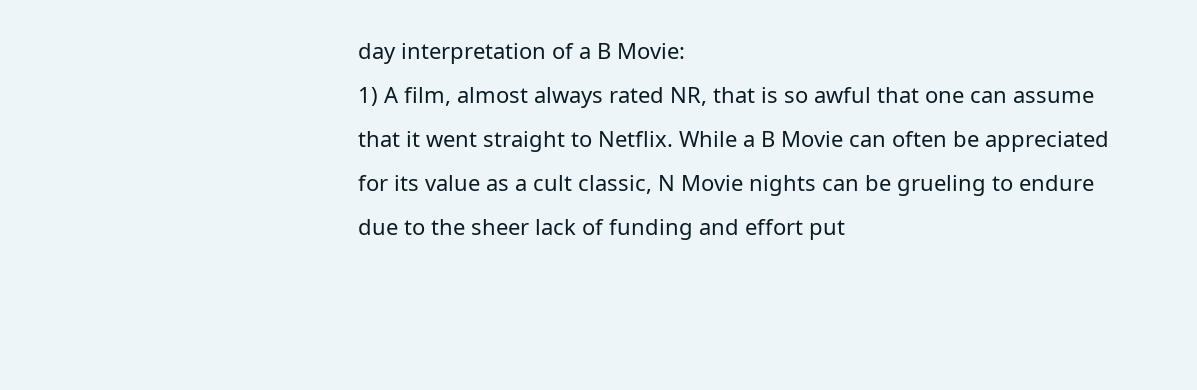day interpretation of a B Movie:
1) A film, almost always rated NR, that is so awful that one can assume that it went straight to Netflix. While a B Movie can often be appreciated for its value as a cult classic, N Movie nights can be grueling to endure due to the sheer lack of funding and effort put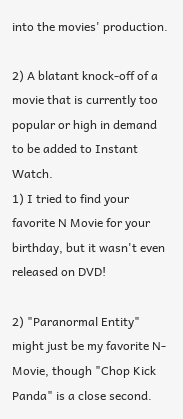into the movies' production.

2) A blatant knock-off of a movie that is currently too popular or high in demand to be added to Instant Watch.
1) I tried to find your favorite N Movie for your birthday, but it wasn't even released on DVD!

2) "Paranormal Entity" might just be my favorite N-Movie, though "Chop Kick Panda" is a close second.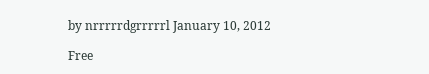by nrrrrrdgrrrrrl January 10, 2012

Free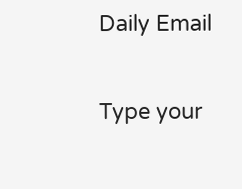Daily Email

Type your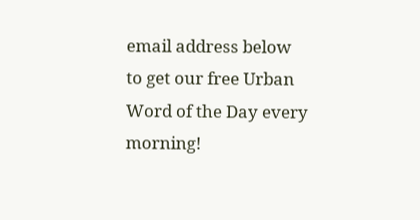email address below to get our free Urban Word of the Day every morning!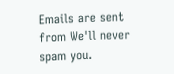Emails are sent from We'll never spam you.